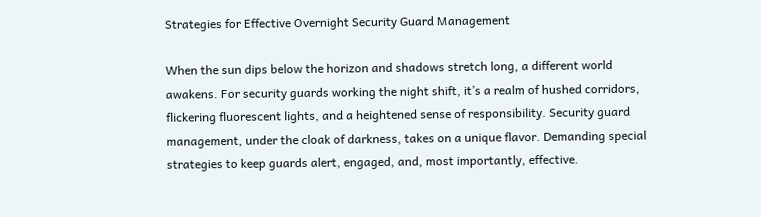Strategies for Effective Overnight Security Guard Management

When the sun dips below the horizon and shadows stretch long, a different world awakens. For security guards working the night shift, it’s a realm of hushed corridors, flickering fluorescent lights, and a heightened sense of responsibility. Security guard management, under the cloak of darkness, takes on a unique flavor. Demanding special strategies to keep guards alert, engaged, and, most importantly, effective.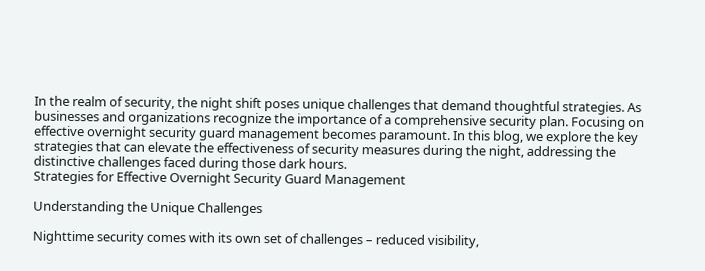In the realm of security, the night shift poses unique challenges that demand thoughtful strategies. As businesses and organizations recognize the importance of a comprehensive security plan. Focusing on effective overnight security guard management becomes paramount. In this blog, we explore the key strategies that can elevate the effectiveness of security measures during the night, addressing the distinctive challenges faced during those dark hours.
Strategies for Effective Overnight Security Guard Management

Understanding the Unique Challenges

Nighttime security comes with its own set of challenges – reduced visibility,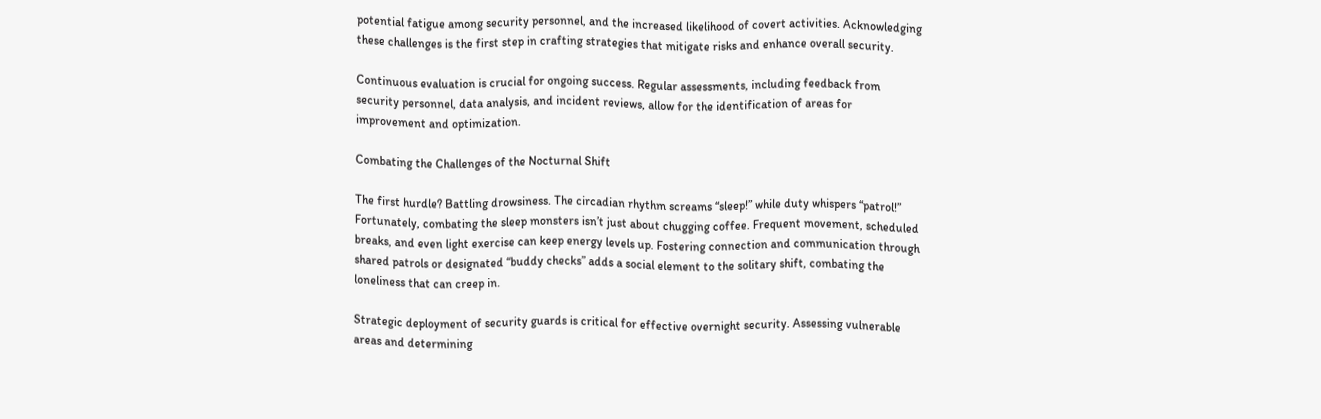potential fatigue among security personnel, and the increased likelihood of covert activities. Acknowledging these challenges is the first step in crafting strategies that mitigate risks and enhance overall security.

Continuous evaluation is crucial for ongoing success. Regular assessments, including feedback from security personnel, data analysis, and incident reviews, allow for the identification of areas for improvement and optimization.

Combating the Challenges of the Nocturnal Shift

The first hurdle? Battling drowsiness. The circadian rhythm screams “sleep!” while duty whispers “patrol!” Fortunately, combating the sleep monsters isn’t just about chugging coffee. Frequent movement, scheduled breaks, and even light exercise can keep energy levels up. Fostering connection and communication through shared patrols or designated “buddy checks” adds a social element to the solitary shift, combating the loneliness that can creep in.

Strategic deployment of security guards is critical for effective overnight security. Assessing vulnerable areas and determining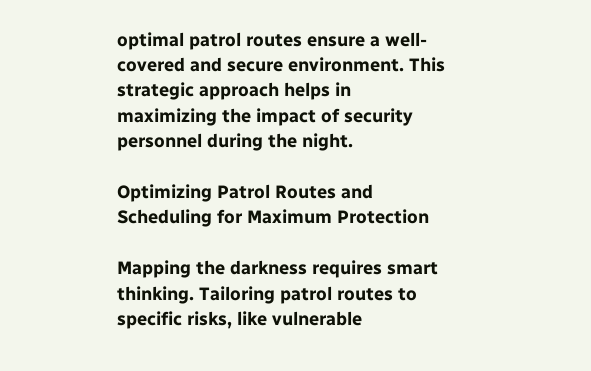optimal patrol routes ensure a well-covered and secure environment. This strategic approach helps in maximizing the impact of security personnel during the night.

Optimizing Patrol Routes and Scheduling for Maximum Protection

Mapping the darkness requires smart thinking. Tailoring patrol routes to specific risks, like vulnerable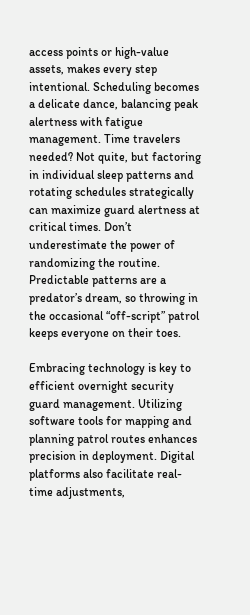access points or high-value assets, makes every step intentional. Scheduling becomes a delicate dance, balancing peak alertness with fatigue management. Time travelers needed? Not quite, but factoring in individual sleep patterns and rotating schedules strategically can maximize guard alertness at critical times. Don’t underestimate the power of randomizing the routine. Predictable patterns are a predator’s dream, so throwing in the occasional “off-script” patrol keeps everyone on their toes.

Embracing technology is key to efficient overnight security guard management. Utilizing software tools for mapping and planning patrol routes enhances precision in deployment. Digital platforms also facilitate real-time adjustments,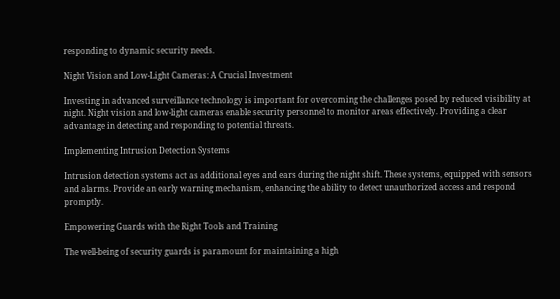responding to dynamic security needs.

Night Vision and Low-Light Cameras: A Crucial Investment

Investing in advanced surveillance technology is important for overcoming the challenges posed by reduced visibility at night. Night vision and low-light cameras enable security personnel to monitor areas effectively. Providing a clear advantage in detecting and responding to potential threats.

Implementing Intrusion Detection Systems

Intrusion detection systems act as additional eyes and ears during the night shift. These systems, equipped with sensors and alarms. Provide an early warning mechanism, enhancing the ability to detect unauthorized access and respond promptly.

Empowering Guards with the Right Tools and Training

The well-being of security guards is paramount for maintaining a high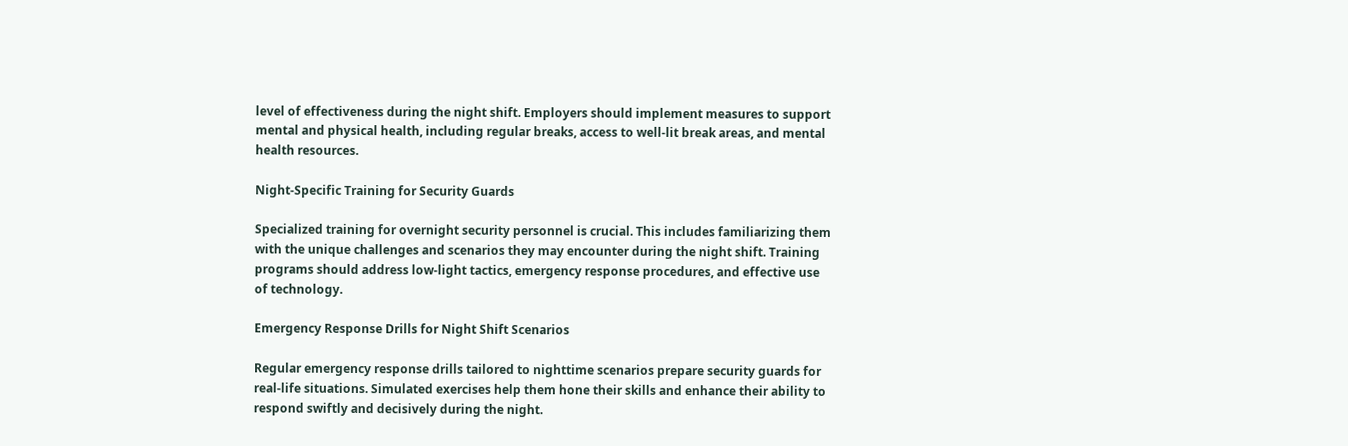level of effectiveness during the night shift. Employers should implement measures to support mental and physical health, including regular breaks, access to well-lit break areas, and mental health resources.

Night-Specific Training for Security Guards

Specialized training for overnight security personnel is crucial. This includes familiarizing them with the unique challenges and scenarios they may encounter during the night shift. Training programs should address low-light tactics, emergency response procedures, and effective use of technology.

Emergency Response Drills for Night Shift Scenarios

Regular emergency response drills tailored to nighttime scenarios prepare security guards for real-life situations. Simulated exercises help them hone their skills and enhance their ability to respond swiftly and decisively during the night.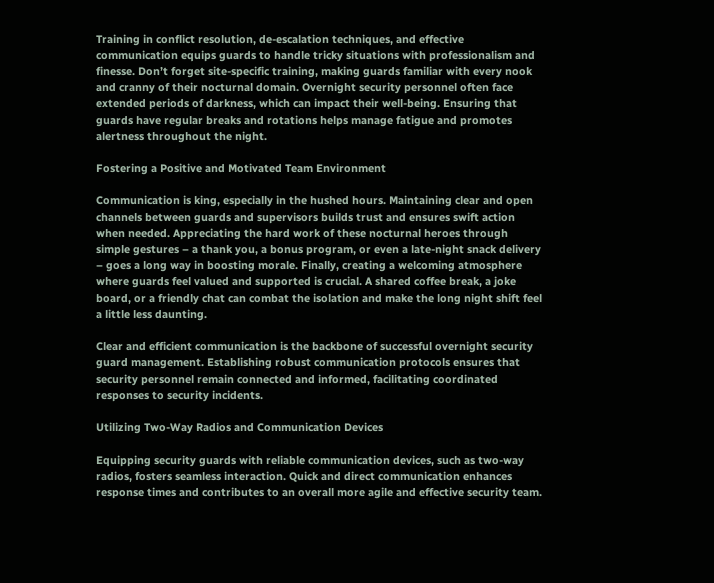Training in conflict resolution, de-escalation techniques, and effective communication equips guards to handle tricky situations with professionalism and finesse. Don’t forget site-specific training, making guards familiar with every nook and cranny of their nocturnal domain. Overnight security personnel often face extended periods of darkness, which can impact their well-being. Ensuring that guards have regular breaks and rotations helps manage fatigue and promotes alertness throughout the night.

Fostering a Positive and Motivated Team Environment

Communication is king, especially in the hushed hours. Maintaining clear and open channels between guards and supervisors builds trust and ensures swift action when needed. Appreciating the hard work of these nocturnal heroes through simple gestures – a thank you, a bonus program, or even a late-night snack delivery – goes a long way in boosting morale. Finally, creating a welcoming atmosphere where guards feel valued and supported is crucial. A shared coffee break, a joke board, or a friendly chat can combat the isolation and make the long night shift feel a little less daunting.

Clear and efficient communication is the backbone of successful overnight security guard management. Establishing robust communication protocols ensures that security personnel remain connected and informed, facilitating coordinated responses to security incidents.

Utilizing Two-Way Radios and Communication Devices

Equipping security guards with reliable communication devices, such as two-way radios, fosters seamless interaction. Quick and direct communication enhances response times and contributes to an overall more agile and effective security team.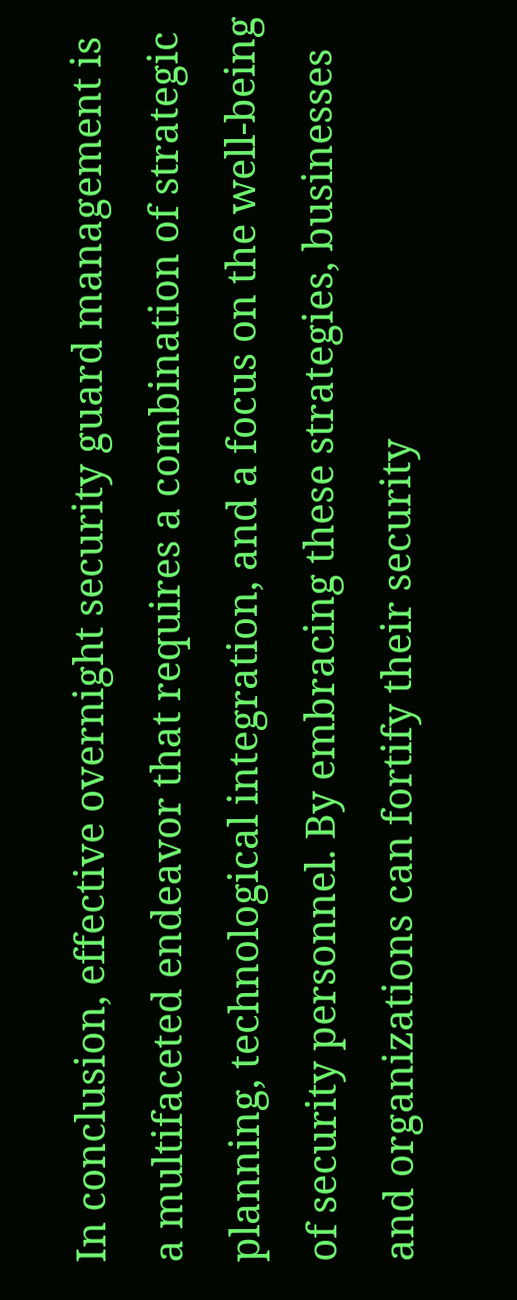In conclusion, effective overnight security guard management is a multifaceted endeavor that requires a combination of strategic planning, technological integration, and a focus on the well-being of security personnel. By embracing these strategies, businesses and organizations can fortify their security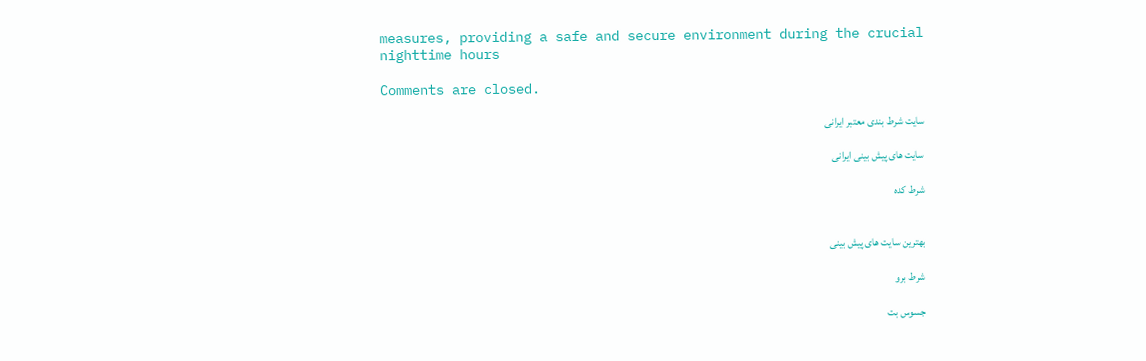measures, providing a safe and secure environment during the crucial nighttime hours

Comments are closed.

سایت شرط بندی معتبر ایرانی

سایت های پیش بینی ایرانی

شرط کده


بهترین سایت های پیش بینی

شرط برو

جسوس بت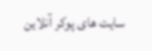سایت های پوکر آنلاین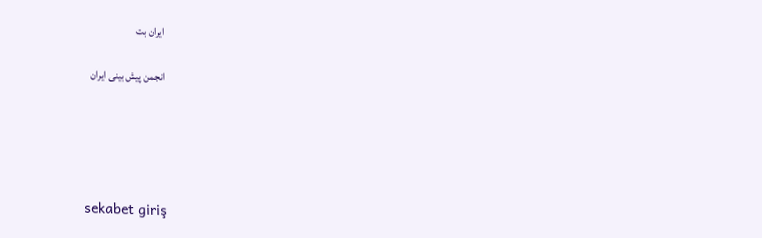ایران بت

انجمن پیش بینی ایران





sekabet giriş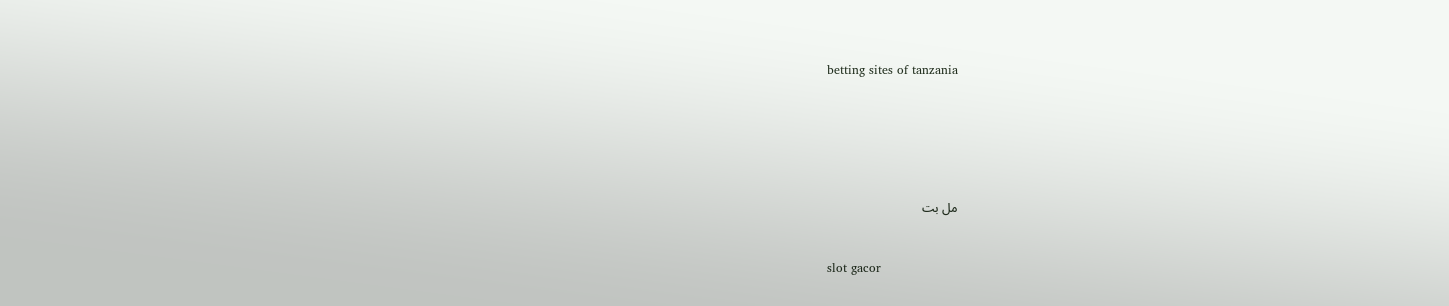betting sites of tanzania






مل بت


slot gacor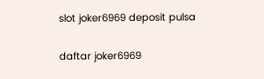slot joker6969 deposit pulsa

daftar joker6969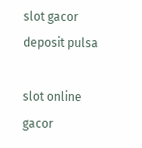slot gacor deposit pulsa

slot online gacor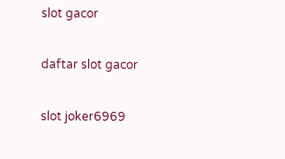slot gacor

daftar slot gacor

slot joker6969